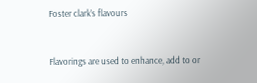Foster clark’s flavours



Flavorings are used to enhance, add to or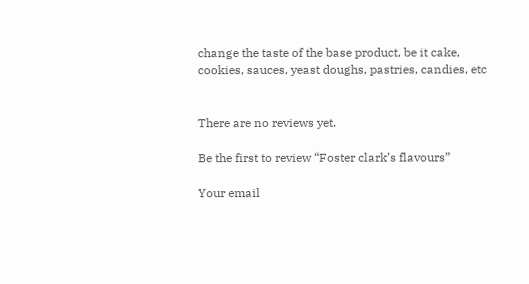change the taste of the base product, be it cake, cookies, sauces, yeast doughs, pastries, candies, etc


There are no reviews yet.

Be the first to review “Foster clark’s flavours”

Your email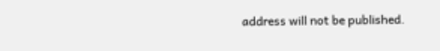address will not be published.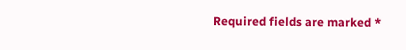Required fields are marked *